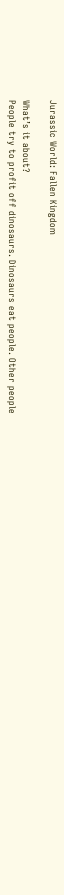Jurassic World: Fallen Kingdom

What’s it about?
People try to profit off dinosaurs. Dinosaurs eat people. Other people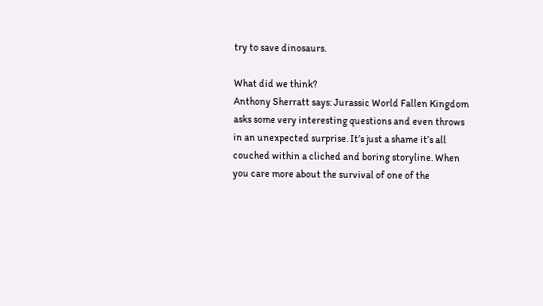try to save dinosaurs.

What did we think?
Anthony Sherratt says: Jurassic World Fallen Kingdom asks some very interesting questions and even throws in an unexpected surprise. It’s just a shame it’s all couched within a cliched and boring storyline. When you care more about the survival of one of the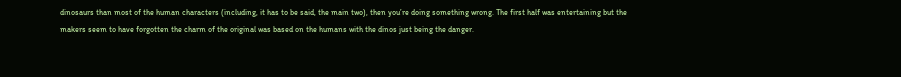dinosaurs than most of the human characters (including, it has to be said, the main two), then you’re doing something wrong. The first half was entertaining but the makers seem to have forgotten the charm of the original was based on the humans with the dinos just being the danger.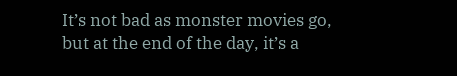It’s not bad as monster movies go, but at the end of the day, it’s a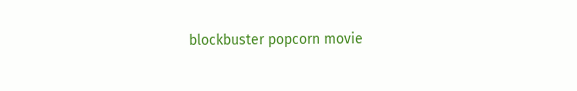blockbuster popcorn movie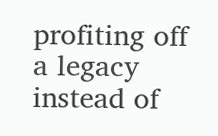profiting off a legacy instead of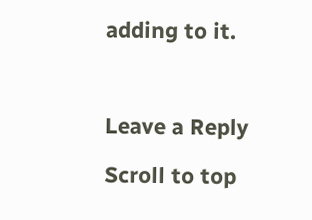adding to it.



Leave a Reply

Scroll to top